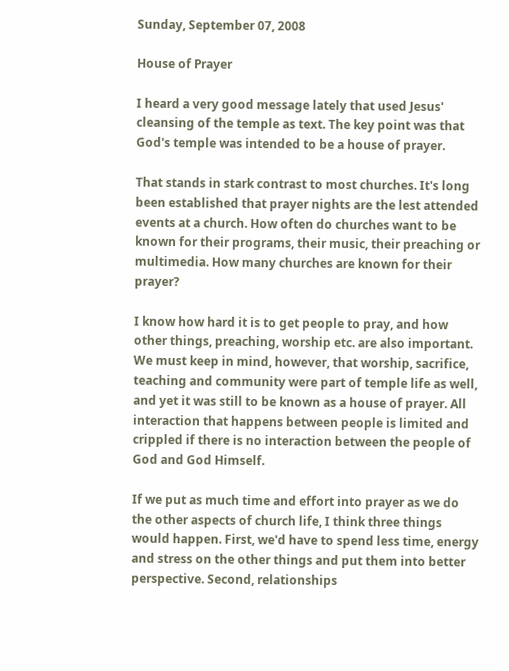Sunday, September 07, 2008

House of Prayer

I heard a very good message lately that used Jesus' cleansing of the temple as text. The key point was that God's temple was intended to be a house of prayer.

That stands in stark contrast to most churches. It's long been established that prayer nights are the lest attended events at a church. How often do churches want to be known for their programs, their music, their preaching or multimedia. How many churches are known for their prayer?

I know how hard it is to get people to pray, and how other things, preaching, worship etc. are also important. We must keep in mind, however, that worship, sacrifice, teaching and community were part of temple life as well, and yet it was still to be known as a house of prayer. All interaction that happens between people is limited and crippled if there is no interaction between the people of God and God Himself.

If we put as much time and effort into prayer as we do the other aspects of church life, I think three things would happen. First, we'd have to spend less time, energy and stress on the other things and put them into better perspective. Second, relationships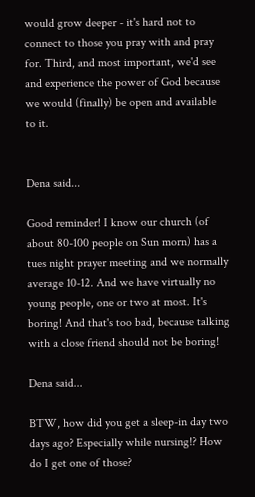would grow deeper - it's hard not to connect to those you pray with and pray for. Third, and most important, we'd see and experience the power of God because we would (finally) be open and available to it.


Dena said...

Good reminder! I know our church (of about 80-100 people on Sun morn) has a tues night prayer meeting and we normally average 10-12. And we have virtually no young people, one or two at most. It's boring! And that's too bad, because talking with a close friend should not be boring!

Dena said...

BTW, how did you get a sleep-in day two days ago? Especially while nursing!? How do I get one of those?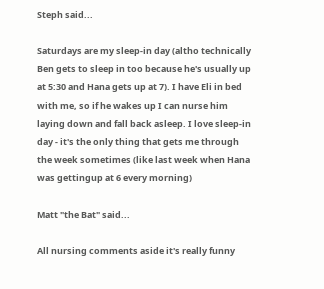Steph said...

Saturdays are my sleep-in day (altho technically Ben gets to sleep in too because he's usually up at 5:30 and Hana gets up at 7). I have Eli in bed with me, so if he wakes up I can nurse him laying down and fall back asleep. I love sleep-in day - it's the only thing that gets me through the week sometimes (like last week when Hana was gettingup at 6 every morning)

Matt "the Bat" said...

All nursing comments aside it's really funny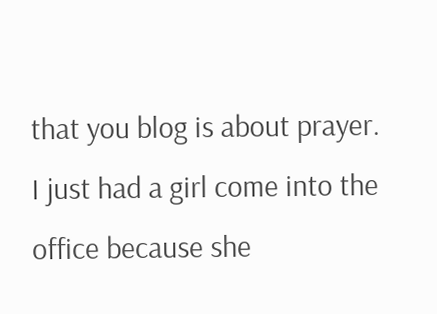that you blog is about prayer. I just had a girl come into the office because she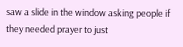saw a slide in the window asking people if they needed prayer to just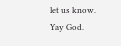let us know. Yay God.